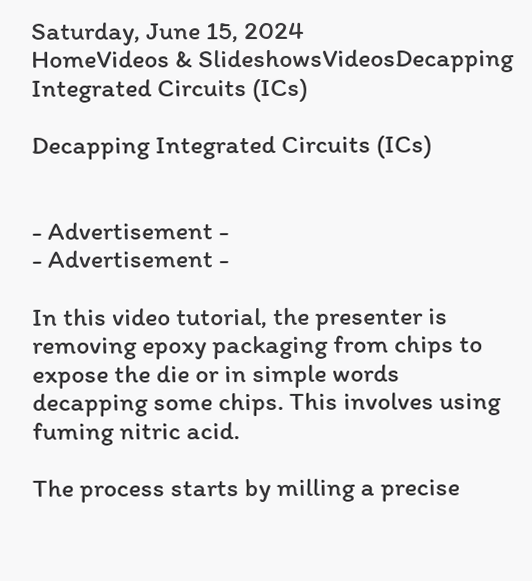Saturday, June 15, 2024
HomeVideos & SlideshowsVideosDecapping Integrated Circuits (ICs)

Decapping Integrated Circuits (ICs)


- Advertisement -
- Advertisement -

In this video tutorial, the presenter is removing epoxy packaging from chips to expose the die or in simple words decapping some chips. This involves using fuming nitric acid.

The process starts by milling a precise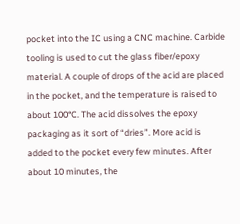pocket into the IC using a CNC machine. Carbide tooling is used to cut the glass fiber/epoxy material. A couple of drops of the acid are placed in the pocket, and the temperature is raised to about 100°C. The acid dissolves the epoxy packaging as it sort of “dries”. More acid is added to the pocket every few minutes. After about 10 minutes, the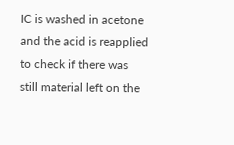IC is washed in acetone and the acid is reapplied to check if there was still material left on the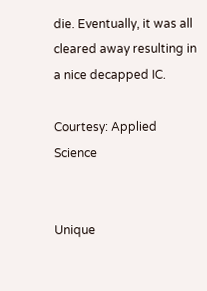die. Eventually, it was all cleared away resulting in a nice decapped IC.

Courtesy: Applied Science


Unique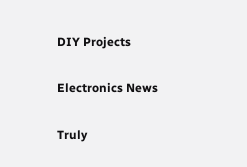DIY Projects

Electronics News

Truly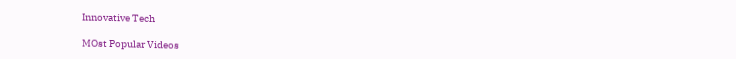Innovative Tech

MOst Popular Videos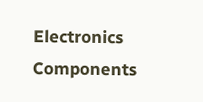Electronics Components